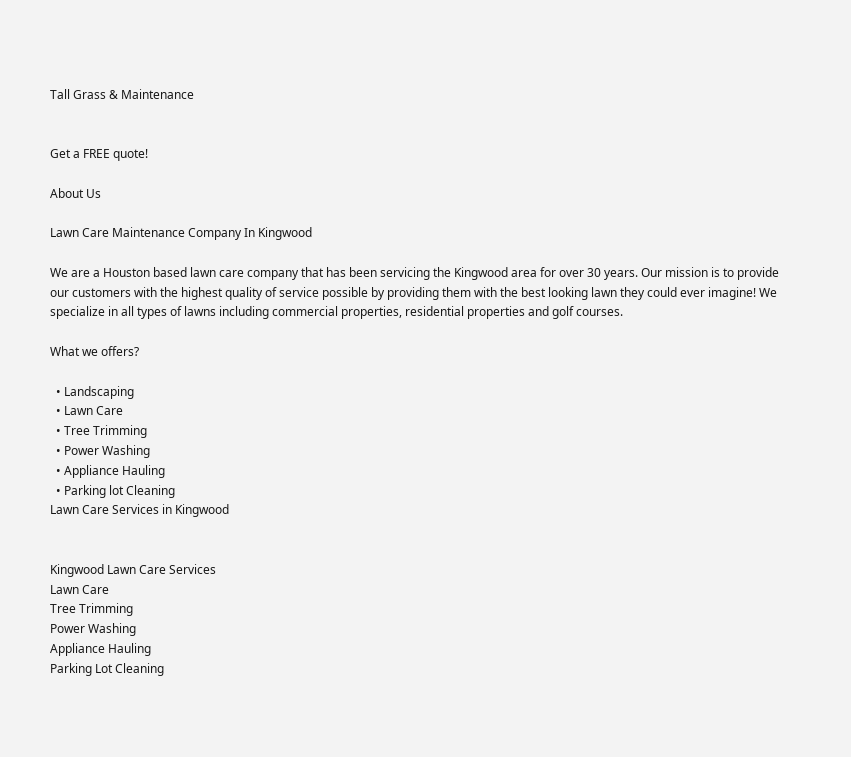Tall Grass & Maintenance


Get a FREE quote!

About Us

Lawn Care Maintenance Company In Kingwood

We are a Houston based lawn care company that has been servicing the Kingwood area for over 30 years. Our mission is to provide our customers with the highest quality of service possible by providing them with the best looking lawn they could ever imagine! We specialize in all types of lawns including commercial properties, residential properties and golf courses.

What we offers?

  • Landscaping
  • Lawn Care
  • Tree Trimming
  • Power Washing
  • Appliance Hauling
  • Parking lot Cleaning
Lawn Care Services in Kingwood


Kingwood Lawn Care Services
Lawn Care
Tree Trimming
Power Washing
Appliance Hauling
Parking Lot Cleaning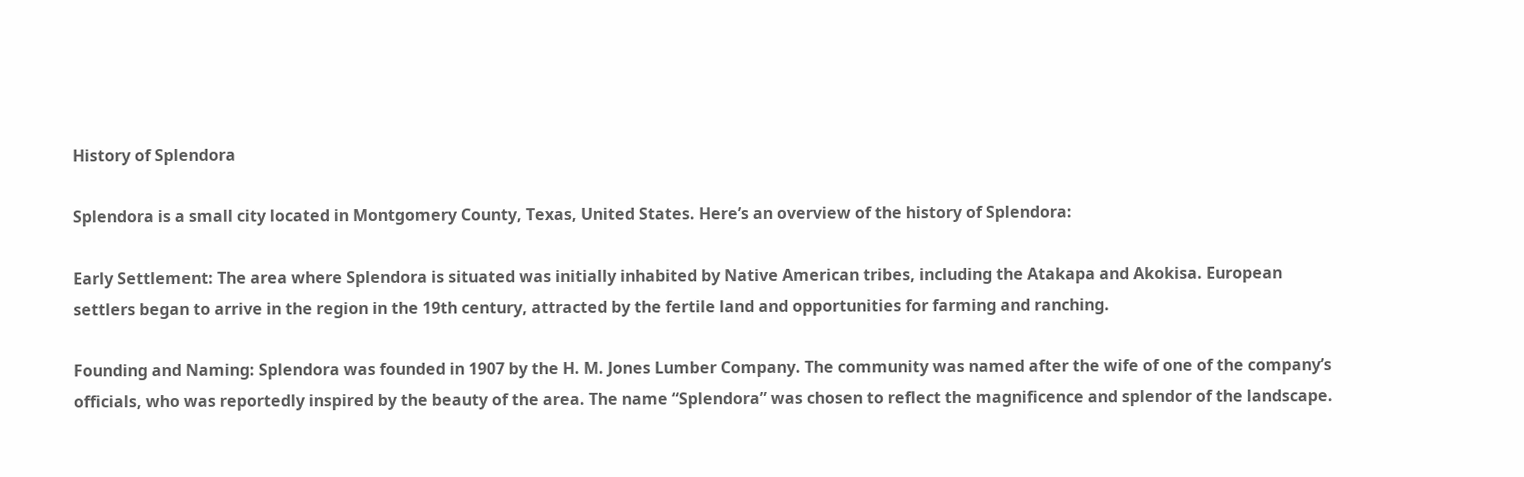History of Splendora

Splendora is a small city located in Montgomery County, Texas, United States. Here’s an overview of the history of Splendora:

Early Settlement: The area where Splendora is situated was initially inhabited by Native American tribes, including the Atakapa and Akokisa. European settlers began to arrive in the region in the 19th century, attracted by the fertile land and opportunities for farming and ranching.

Founding and Naming: Splendora was founded in 1907 by the H. M. Jones Lumber Company. The community was named after the wife of one of the company’s officials, who was reportedly inspired by the beauty of the area. The name “Splendora” was chosen to reflect the magnificence and splendor of the landscape.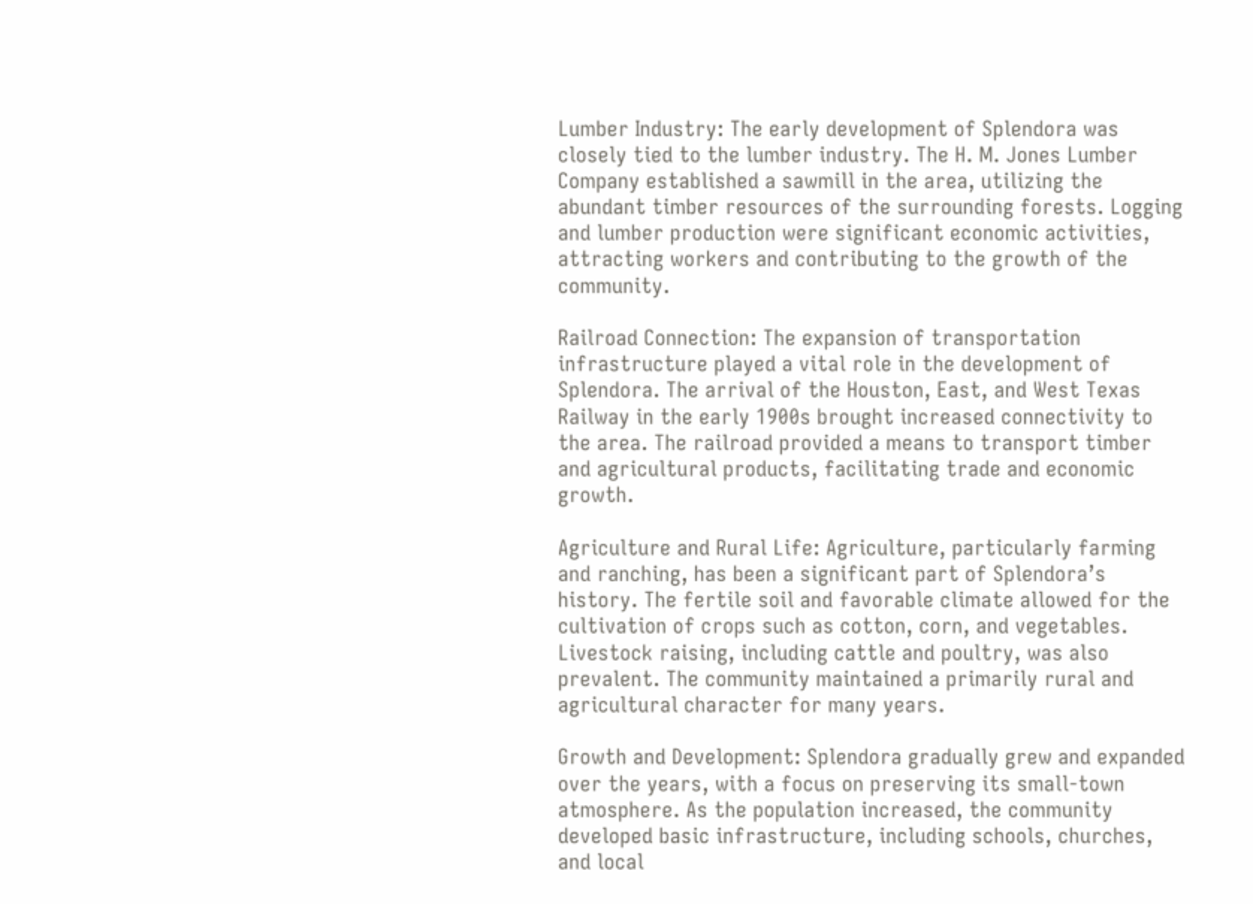Lumber Industry: The early development of Splendora was closely tied to the lumber industry. The H. M. Jones Lumber Company established a sawmill in the area, utilizing the abundant timber resources of the surrounding forests. Logging and lumber production were significant economic activities, attracting workers and contributing to the growth of the community.

Railroad Connection: The expansion of transportation infrastructure played a vital role in the development of Splendora. The arrival of the Houston, East, and West Texas Railway in the early 1900s brought increased connectivity to the area. The railroad provided a means to transport timber and agricultural products, facilitating trade and economic growth.

Agriculture and Rural Life: Agriculture, particularly farming and ranching, has been a significant part of Splendora’s history. The fertile soil and favorable climate allowed for the cultivation of crops such as cotton, corn, and vegetables. Livestock raising, including cattle and poultry, was also prevalent. The community maintained a primarily rural and agricultural character for many years.

Growth and Development: Splendora gradually grew and expanded over the years, with a focus on preserving its small-town atmosphere. As the population increased, the community developed basic infrastructure, including schools, churches, and local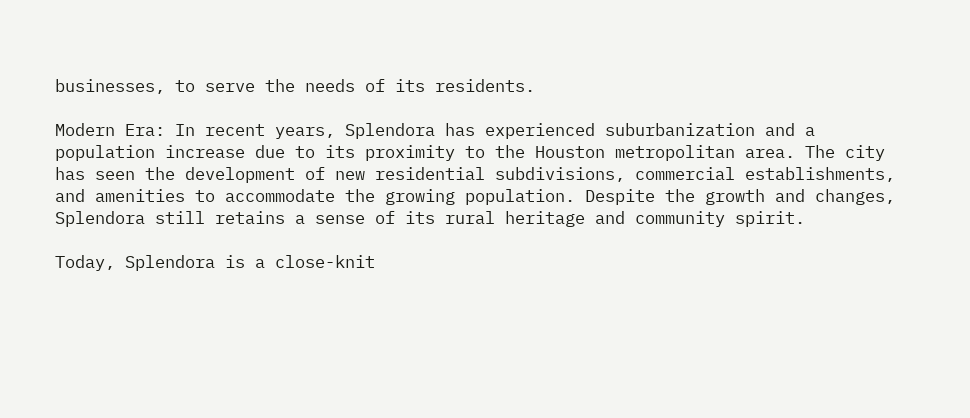businesses, to serve the needs of its residents.

Modern Era: In recent years, Splendora has experienced suburbanization and a population increase due to its proximity to the Houston metropolitan area. The city has seen the development of new residential subdivisions, commercial establishments, and amenities to accommodate the growing population. Despite the growth and changes, Splendora still retains a sense of its rural heritage and community spirit.

Today, Splendora is a close-knit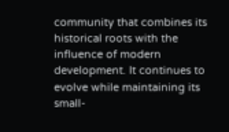community that combines its historical roots with the influence of modern development. It continues to evolve while maintaining its small-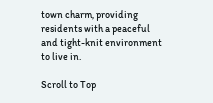town charm, providing residents with a peaceful and tight-knit environment to live in.

Scroll to Top